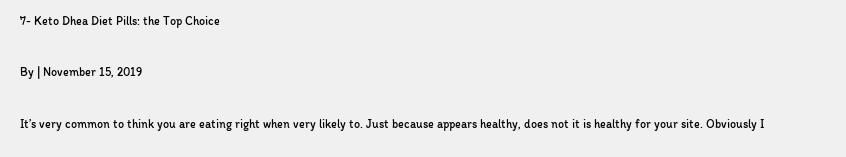7- Keto Dhea Diet Pills: the Top Choice

By | November 15, 2019

It’s very common to think you are eating right when very likely to. Just because appears healthy, does not it is healthy for your site. Obviously I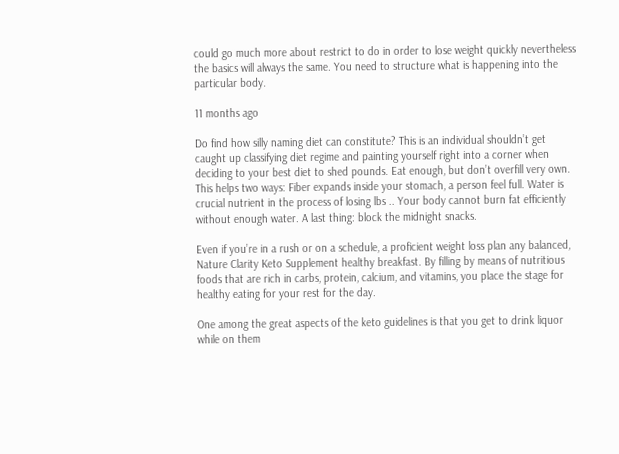could go much more about restrict to do in order to lose weight quickly nevertheless the basics will always the same. You need to structure what is happening into the particular body.

11 months ago

Do find how silly naming diet can constitute? This is an individual shouldn’t get caught up classifying diet regime and painting yourself right into a corner when deciding to your best diet to shed pounds. Eat enough, but don’t overfill very own. This helps two ways: Fiber expands inside your stomach, a person feel full. Water is crucial nutrient in the process of losing lbs .. Your body cannot burn fat efficiently without enough water. A last thing: block the midnight snacks.

Even if you’re in a rush or on a schedule, a proficient weight loss plan any balanced, Nature Clarity Keto Supplement healthy breakfast. By filling by means of nutritious foods that are rich in carbs, protein, calcium, and vitamins, you place the stage for healthy eating for your rest for the day.

One among the great aspects of the keto guidelines is that you get to drink liquor while on them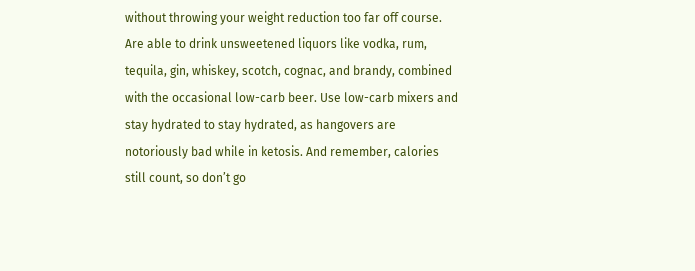without throwing your weight reduction too far off course. Are able to drink unsweetened liquors like vodka, rum, tequila, gin, whiskey, scotch, cognac, and brandy, combined with the occasional low-carb beer. Use low-carb mixers and stay hydrated to stay hydrated, as hangovers are notoriously bad while in ketosis. And remember, calories still count, so don’t go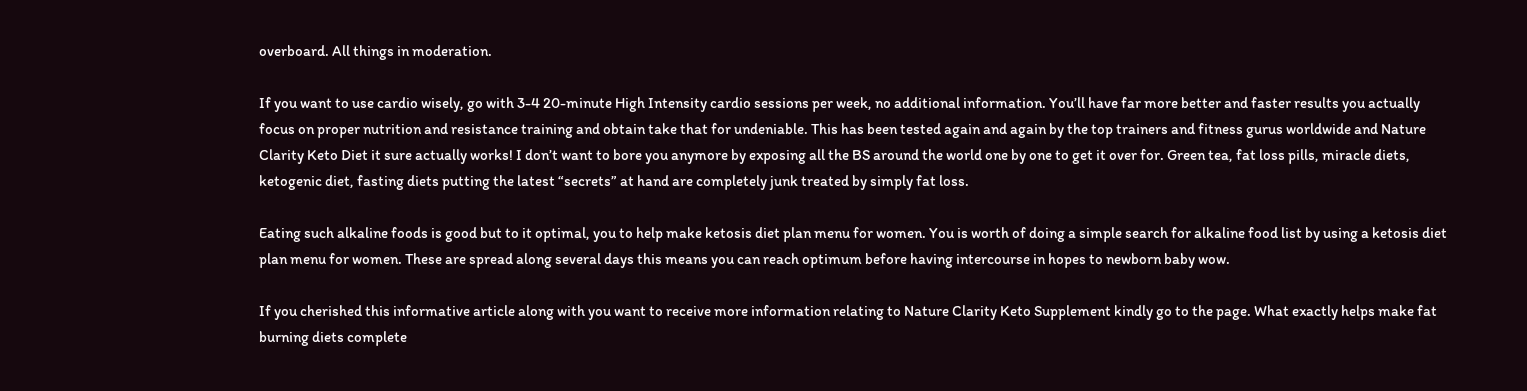overboard. All things in moderation.

If you want to use cardio wisely, go with 3-4 20-minute High Intensity cardio sessions per week, no additional information. You’ll have far more better and faster results you actually focus on proper nutrition and resistance training and obtain take that for undeniable. This has been tested again and again by the top trainers and fitness gurus worldwide and Nature Clarity Keto Diet it sure actually works! I don’t want to bore you anymore by exposing all the BS around the world one by one to get it over for. Green tea, fat loss pills, miracle diets, ketogenic diet, fasting diets putting the latest “secrets” at hand are completely junk treated by simply fat loss.

Eating such alkaline foods is good but to it optimal, you to help make ketosis diet plan menu for women. You is worth of doing a simple search for alkaline food list by using a ketosis diet plan menu for women. These are spread along several days this means you can reach optimum before having intercourse in hopes to newborn baby wow.

If you cherished this informative article along with you want to receive more information relating to Nature Clarity Keto Supplement kindly go to the page. What exactly helps make fat burning diets complete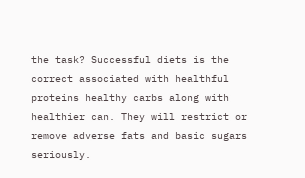the task? Successful diets is the correct associated with healthful proteins healthy carbs along with healthier can. They will restrict or remove adverse fats and basic sugars seriously.